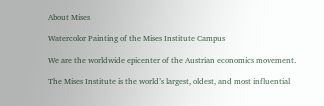About Mises

Watercolor Painting of the Mises Institute Campus

We are the worldwide epicenter of the Austrian economics movement.

The Mises Institute is the world’s largest, oldest, and most influential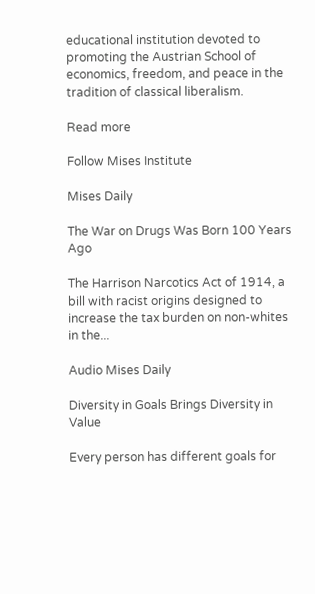educational institution devoted to promoting the Austrian School of economics, freedom, and peace in the tradition of classical liberalism.

Read more

Follow Mises Institute

Mises Daily

The War on Drugs Was Born 100 Years Ago

The Harrison Narcotics Act of 1914, a bill with racist origins designed to increase the tax burden on non-whites in the...

Audio Mises Daily

Diversity in Goals Brings Diversity in Value

Every person has different goals for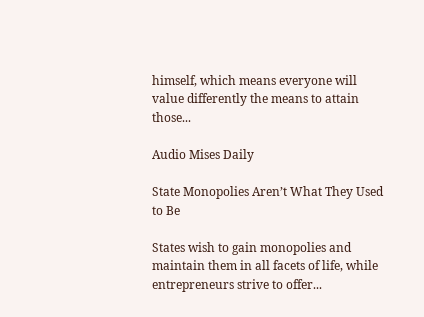himself, which means everyone will value differently the means to attain those...

Audio Mises Daily

State Monopolies Aren’t What They Used to Be

States wish to gain monopolies and maintain them in all facets of life, while entrepreneurs strive to offer...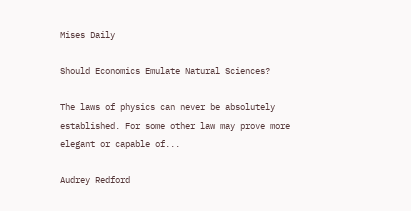Mises Daily

Should Economics Emulate Natural Sciences?

The laws of physics can never be absolutely established. For some other law may prove more elegant or capable of...

Audrey Redford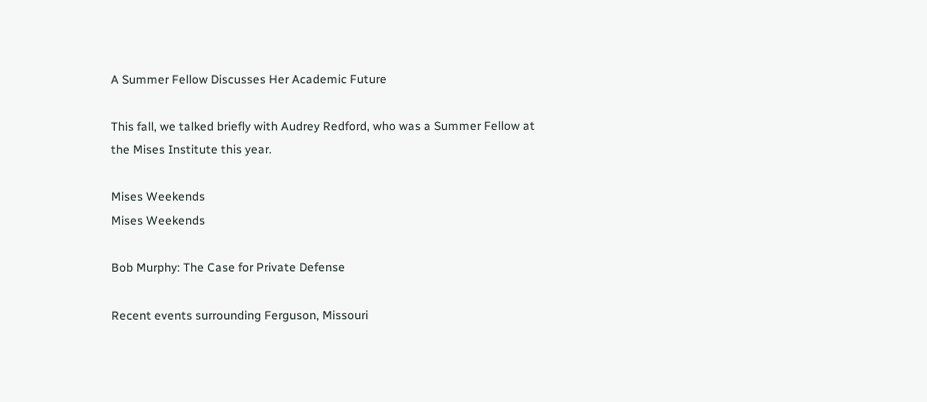A Summer Fellow Discusses Her Academic Future

This fall, we talked briefly with Audrey Redford, who was a Summer Fellow at the Mises Institute this year.

Mises Weekends
Mises Weekends

Bob Murphy: The Case for Private Defense

Recent events surrounding Ferguson, Missouri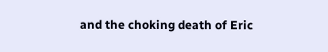and the choking death of Eric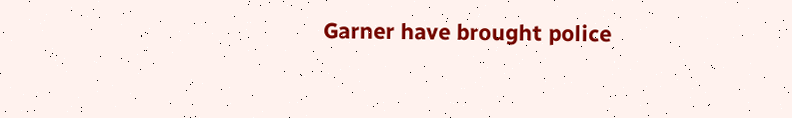Garner have brought police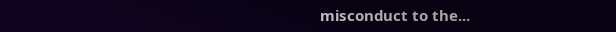misconduct to the...